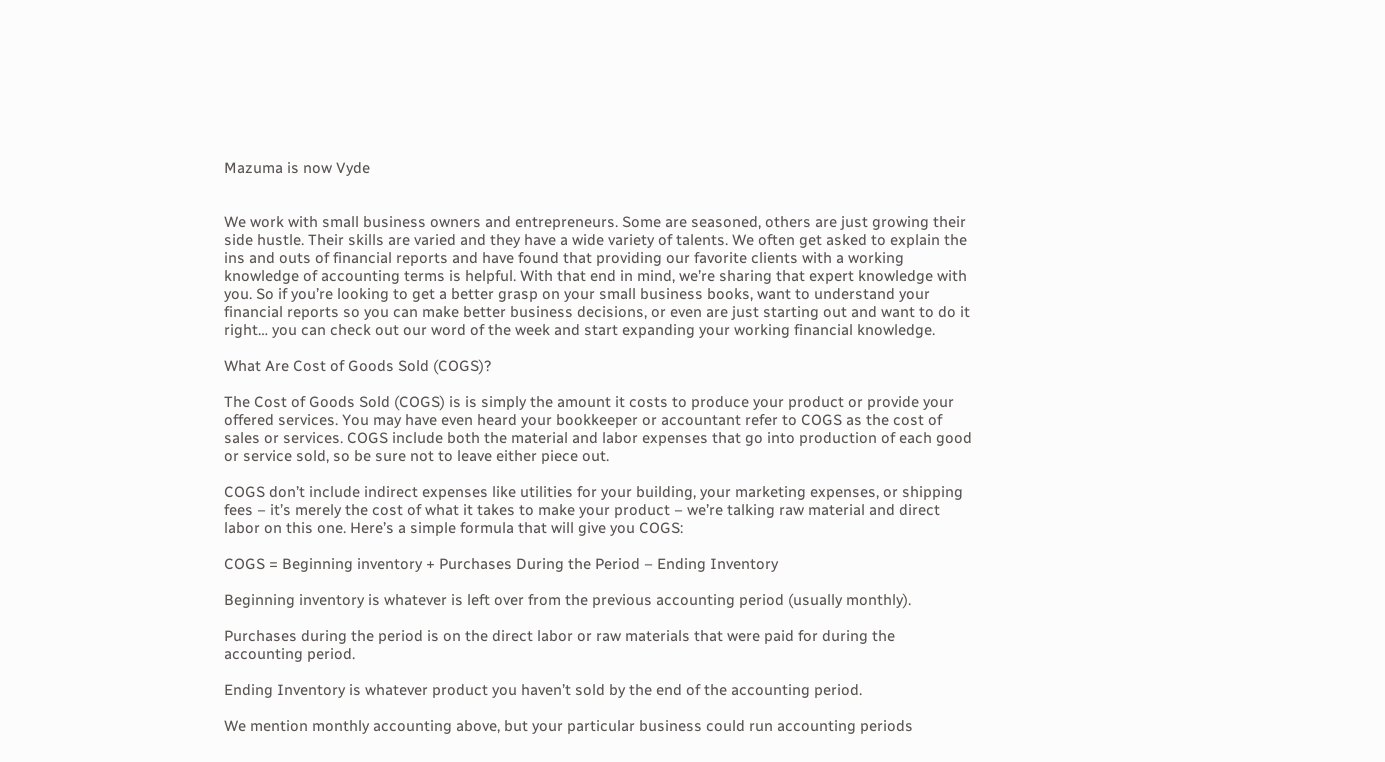Mazuma is now Vyde


We work with small business owners and entrepreneurs. Some are seasoned, others are just growing their side hustle. Their skills are varied and they have a wide variety of talents. We often get asked to explain the ins and outs of financial reports and have found that providing our favorite clients with a working knowledge of accounting terms is helpful. With that end in mind, we’re sharing that expert knowledge with you. So if you’re looking to get a better grasp on your small business books, want to understand your financial reports so you can make better business decisions, or even are just starting out and want to do it right… you can check out our word of the week and start expanding your working financial knowledge.

What Are Cost of Goods Sold (COGS)?

The Cost of Goods Sold (COGS) is is simply the amount it costs to produce your product or provide your offered services. You may have even heard your bookkeeper or accountant refer to COGS as the cost of sales or services. COGS include both the material and labor expenses that go into production of each good or service sold, so be sure not to leave either piece out.

COGS don’t include indirect expenses like utilities for your building, your marketing expenses, or shipping fees – it’s merely the cost of what it takes to make your product – we’re talking raw material and direct labor on this one. Here’s a simple formula that will give you COGS:

COGS = Beginning inventory + Purchases During the Period – Ending Inventory

Beginning inventory is whatever is left over from the previous accounting period (usually monthly).

Purchases during the period is on the direct labor or raw materials that were paid for during the accounting period.

Ending Inventory is whatever product you haven’t sold by the end of the accounting period.

We mention monthly accounting above, but your particular business could run accounting periods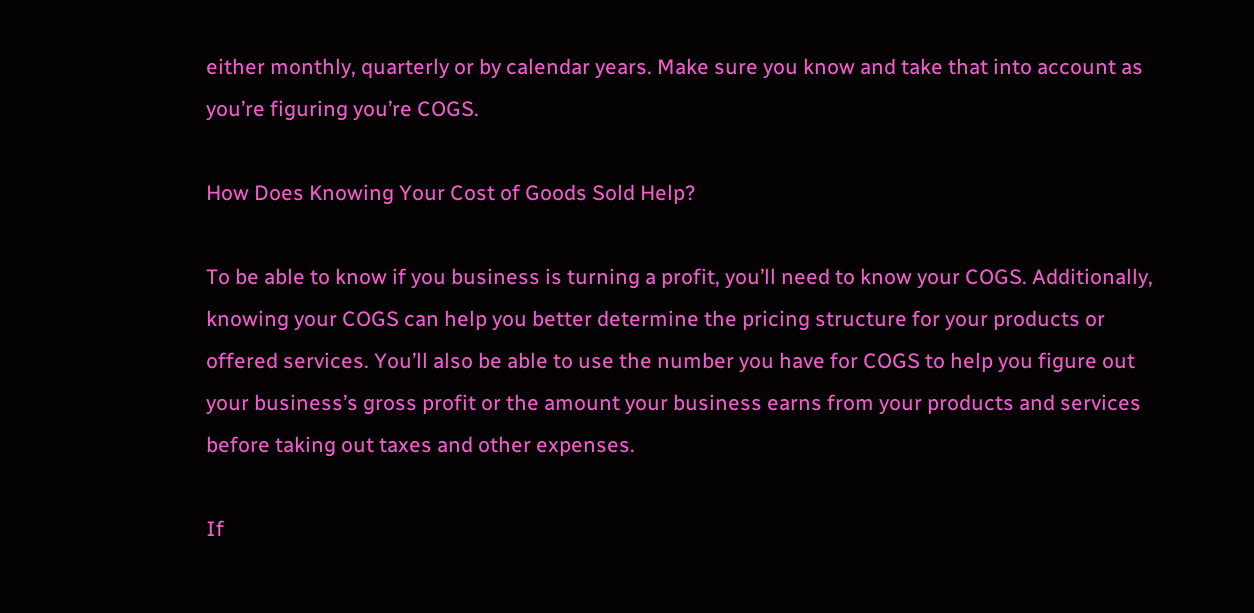either monthly, quarterly or by calendar years. Make sure you know and take that into account as you’re figuring you’re COGS.

How Does Knowing Your Cost of Goods Sold Help?

To be able to know if you business is turning a profit, you’ll need to know your COGS. Additionally, knowing your COGS can help you better determine the pricing structure for your products or offered services. You’ll also be able to use the number you have for COGS to help you figure out your business’s gross profit or the amount your business earns from your products and services before taking out taxes and other expenses.

If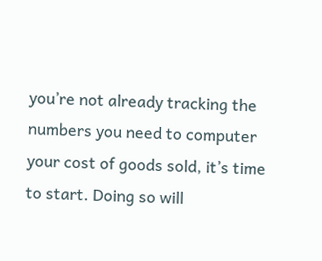you’re not already tracking the numbers you need to computer your cost of goods sold, it’s time to start. Doing so will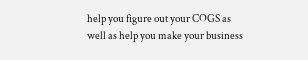help you figure out your COGS as well as help you make your business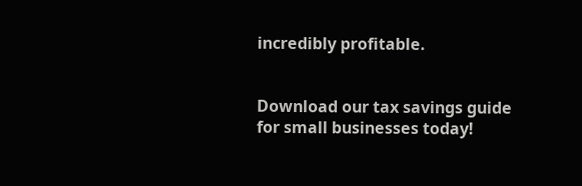incredibly profitable.


Download our tax savings guide for small businesses today!